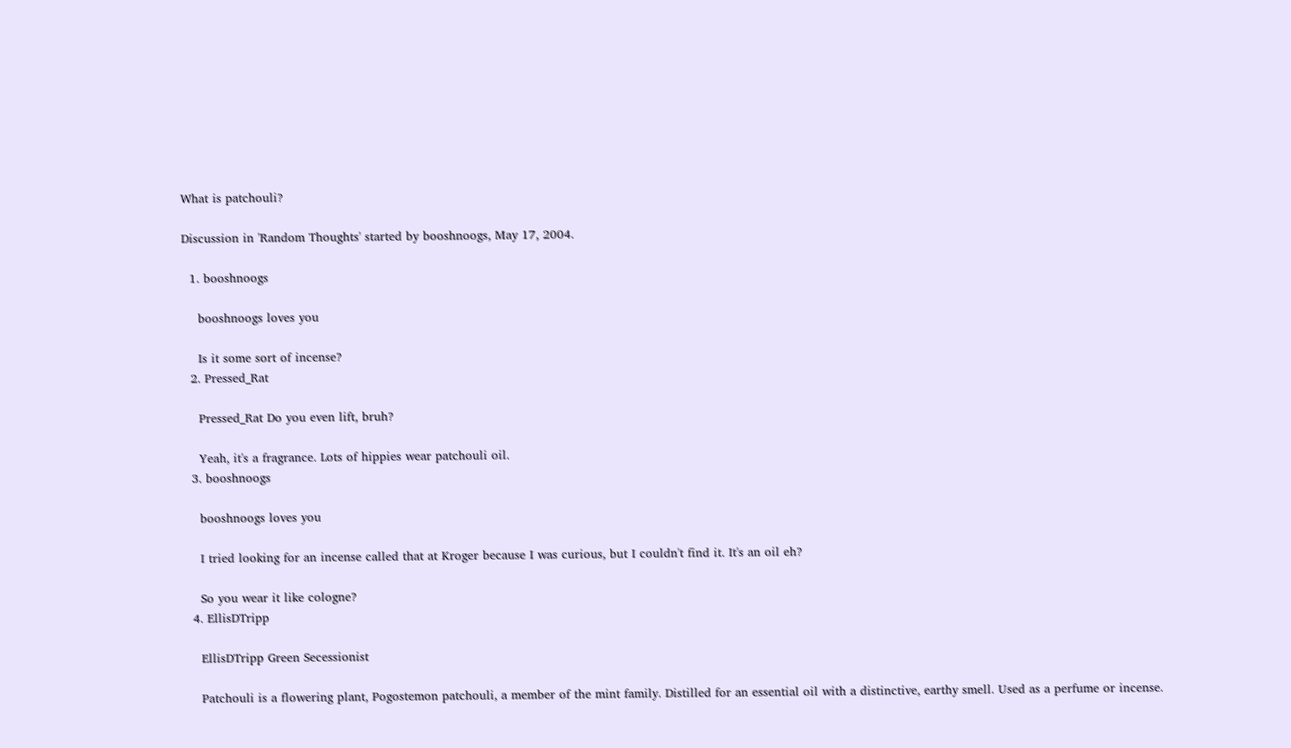What is patchouli?

Discussion in 'Random Thoughts' started by booshnoogs, May 17, 2004.

  1. booshnoogs

    booshnoogs loves you

    Is it some sort of incense?
  2. Pressed_Rat

    Pressed_Rat Do you even lift, bruh?

    Yeah, it's a fragrance. Lots of hippies wear patchouli oil.
  3. booshnoogs

    booshnoogs loves you

    I tried looking for an incense called that at Kroger because I was curious, but I couldn't find it. It's an oil eh?

    So you wear it like cologne?
  4. EllisDTripp

    EllisDTripp Green Secessionist

    Patchouli is a flowering plant, Pogostemon patchouli, a member of the mint family. Distilled for an essential oil with a distinctive, earthy smell. Used as a perfume or incense.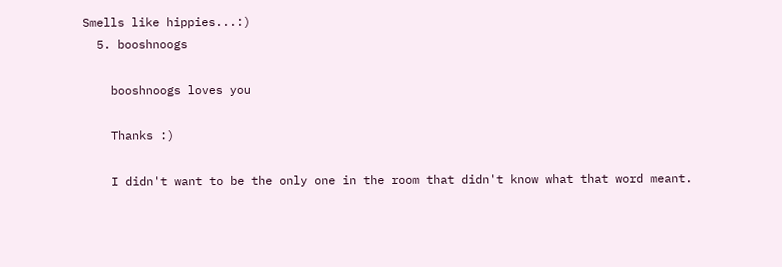Smells like hippies...:)
  5. booshnoogs

    booshnoogs loves you

    Thanks :)

    I didn't want to be the only one in the room that didn't know what that word meant.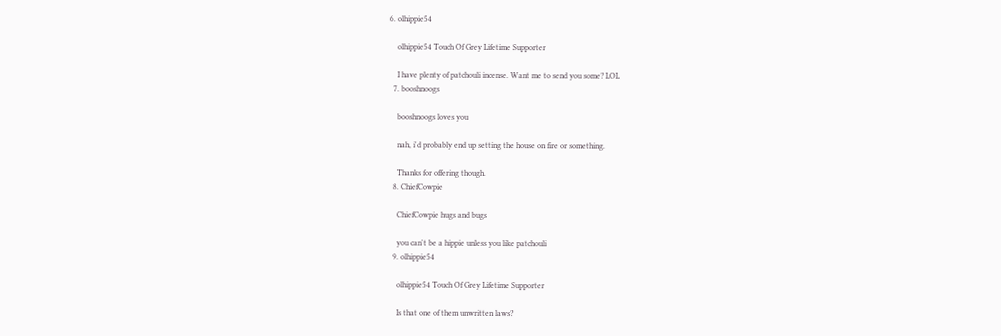6. olhippie54

    olhippie54 Touch Of Grey Lifetime Supporter

    I have plenty of patchouli incense. Want me to send you some? LOL
  7. booshnoogs

    booshnoogs loves you

    nah, i'd probably end up setting the house on fire or something.

    Thanks for offering though.
  8. ChiefCowpie

    ChiefCowpie hugs and bugs

    you can't be a hippie unless you like patchouli
  9. olhippie54

    olhippie54 Touch Of Grey Lifetime Supporter

    Is that one of them unwritten laws?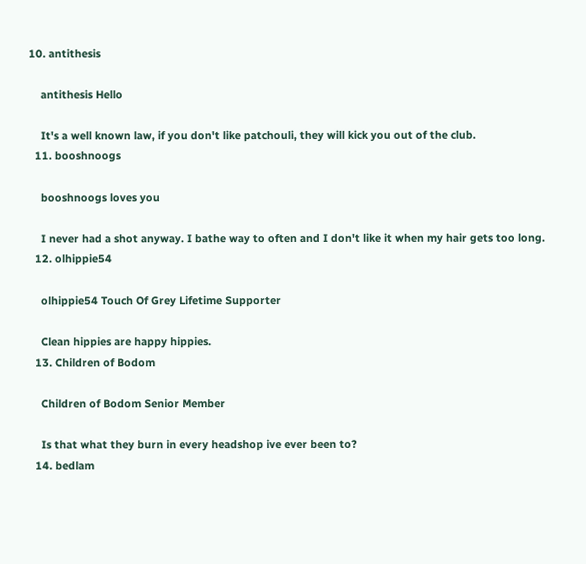10. antithesis

    antithesis Hello

    It's a well known law, if you don't like patchouli, they will kick you out of the club.
  11. booshnoogs

    booshnoogs loves you

    I never had a shot anyway. I bathe way to often and I don't like it when my hair gets too long.
  12. olhippie54

    olhippie54 Touch Of Grey Lifetime Supporter

    Clean hippies are happy hippies.
  13. Children of Bodom

    Children of Bodom Senior Member

    Is that what they burn in every headshop ive ever been to?
  14. bedlam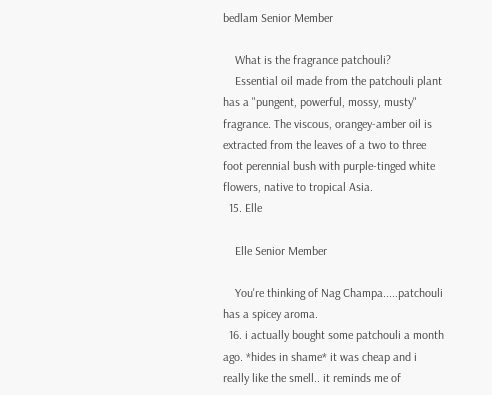bedlam Senior Member

    What is the fragrance patchouli?
    Essential oil made from the patchouli plant has a "pungent, powerful, mossy, musty" fragrance. The viscous, orangey-amber oil is extracted from the leaves of a two to three foot perennial bush with purple-tinged white flowers, native to tropical Asia.
  15. Elle

    Elle Senior Member

    You're thinking of Nag Champa.....patchouli has a spicey aroma.
  16. i actually bought some patchouli a month ago. *hides in shame* it was cheap and i really like the smell.. it reminds me of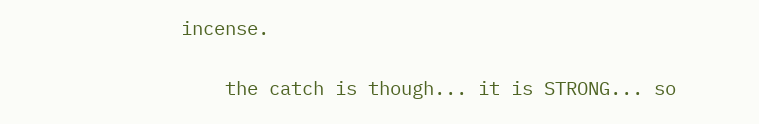incense.

    the catch is though... it is STRONG... so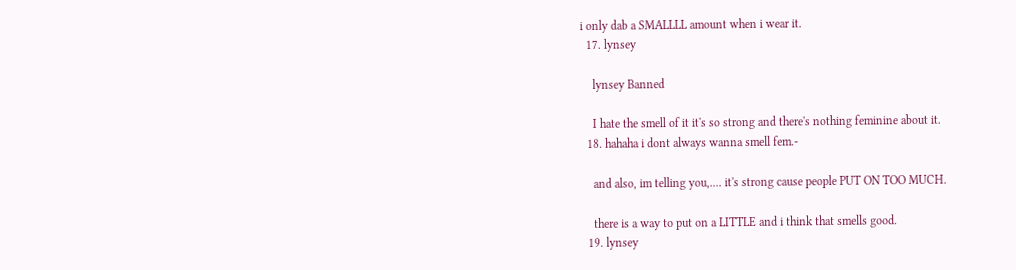i only dab a SMALLLL amount when i wear it.
  17. lynsey

    lynsey Banned

    I hate the smell of it it's so strong and there's nothing feminine about it.
  18. hahaha i dont always wanna smell fem.-

    and also, im telling you,.... it's strong cause people PUT ON TOO MUCH.

    there is a way to put on a LITTLE and i think that smells good.
  19. lynsey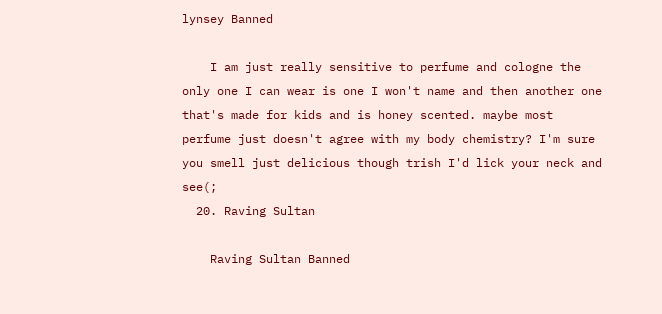lynsey Banned

    I am just really sensitive to perfume and cologne the only one I can wear is one I won't name and then another one that's made for kids and is honey scented. maybe most perfume just doesn't agree with my body chemistry? I'm sure you smell just delicious though trish I'd lick your neck and see(;
  20. Raving Sultan

    Raving Sultan Banned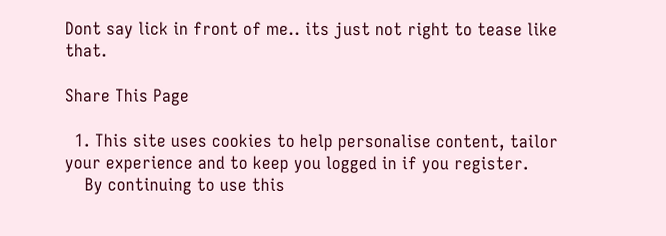Dont say lick in front of me.. its just not right to tease like that.

Share This Page

  1. This site uses cookies to help personalise content, tailor your experience and to keep you logged in if you register.
    By continuing to use this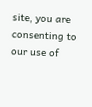site, you are consenting to our use of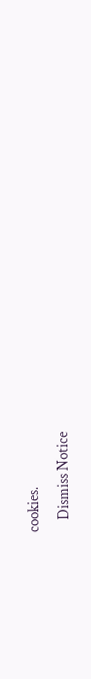cookies.
    Dismiss Notice